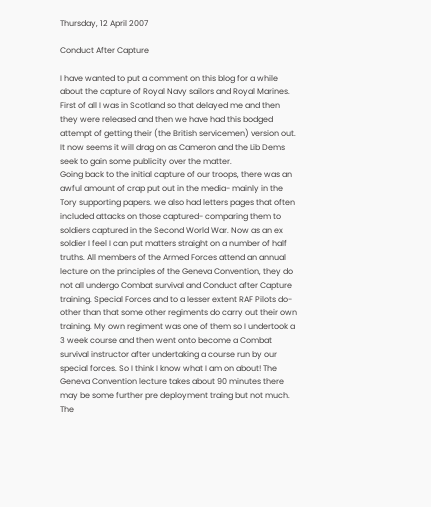Thursday, 12 April 2007

Conduct After Capture

I have wanted to put a comment on this blog for a while about the capture of Royal Navy sailors and Royal Marines. First of all I was in Scotland so that delayed me and then they were released and then we have had this bodged attempt of getting their (the British servicemen) version out.
It now seems it will drag on as Cameron and the Lib Dems seek to gain some publicity over the matter.
Going back to the initial capture of our troops, there was an awful amount of crap put out in the media- mainly in the Tory supporting papers. we also had letters pages that often included attacks on those captured- comparing them to soldiers captured in the Second World War. Now as an ex soldier I feel I can put matters straight on a number of half truths. All members of the Armed Forces attend an annual lecture on the principles of the Geneva Convention, they do not all undergo Combat survival and Conduct after Capture training. Special Forces and to a lesser extent RAF Pilots do- other than that some other regiments do carry out their own training. My own regiment was one of them so I undertook a 3 week course and then went onto become a Combat survival instructor after undertaking a course run by our special forces. So I think I know what I am on about! The Geneva Convention lecture takes about 90 minutes there may be some further pre deployment traing but not much.
The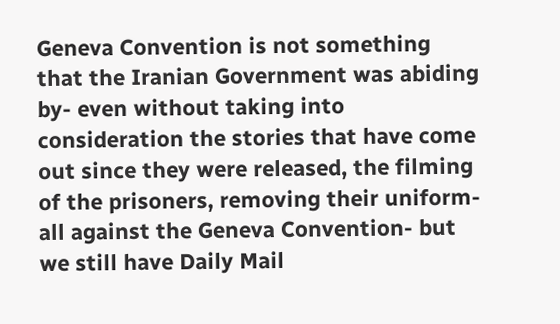Geneva Convention is not something that the Iranian Government was abiding by- even without taking into consideration the stories that have come out since they were released, the filming of the prisoners, removing their uniform- all against the Geneva Convention- but we still have Daily Mail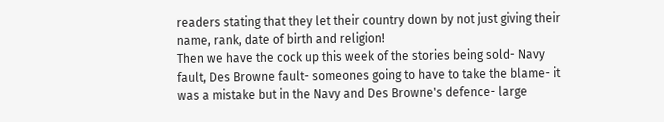readers stating that they let their country down by not just giving their name, rank, date of birth and religion!
Then we have the cock up this week of the stories being sold- Navy fault, Des Browne fault- someones going to have to take the blame- it was a mistake but in the Navy and Des Browne's defence- large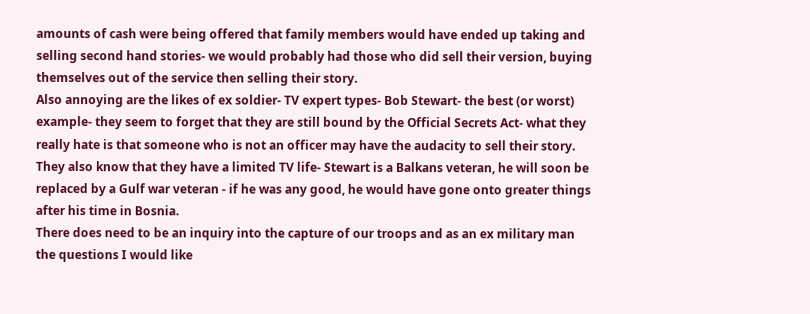amounts of cash were being offered that family members would have ended up taking and selling second hand stories- we would probably had those who did sell their version, buying themselves out of the service then selling their story.
Also annoying are the likes of ex soldier- TV expert types- Bob Stewart- the best (or worst) example- they seem to forget that they are still bound by the Official Secrets Act- what they really hate is that someone who is not an officer may have the audacity to sell their story. They also know that they have a limited TV life- Stewart is a Balkans veteran, he will soon be replaced by a Gulf war veteran - if he was any good, he would have gone onto greater things after his time in Bosnia.
There does need to be an inquiry into the capture of our troops and as an ex military man the questions I would like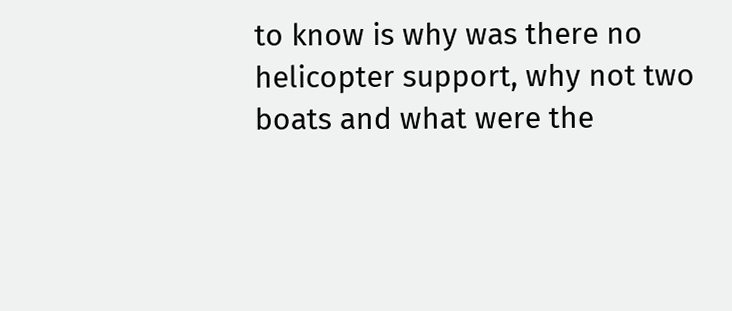to know is why was there no helicopter support, why not two boats and what were the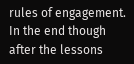rules of engagement.
In the end though after the lessons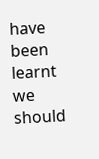have been learnt we should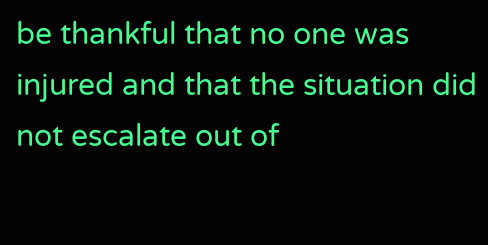be thankful that no one was injured and that the situation did not escalate out of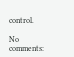control.

No comments: